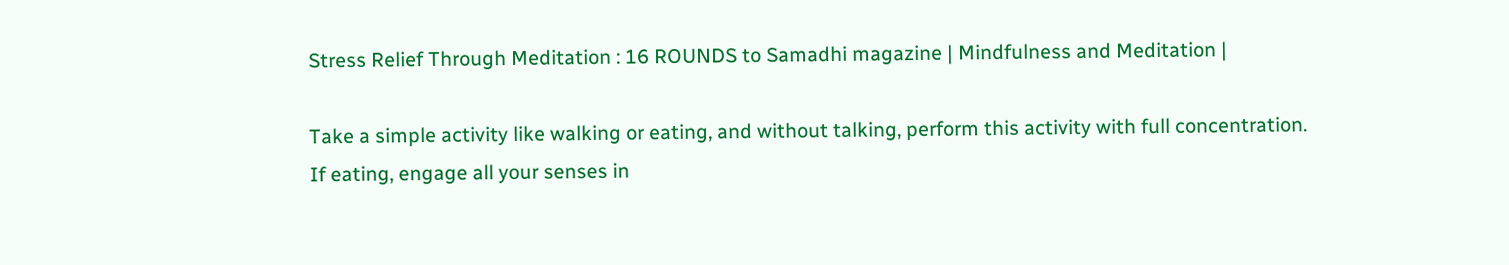Stress Relief Through Meditation : 16 ROUNDS to Samadhi magazine | Mindfulness and Meditation |

Take a simple activity like walking or eating, and without talking, perform this activity with full concentration. If eating, engage all your senses in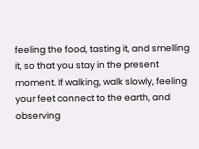feeling the food, tasting it, and smelling it, so that you stay in the present moment. If walking, walk slowly, feeling your feet connect to the earth, and observing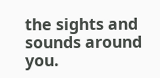the sights and sounds around you.